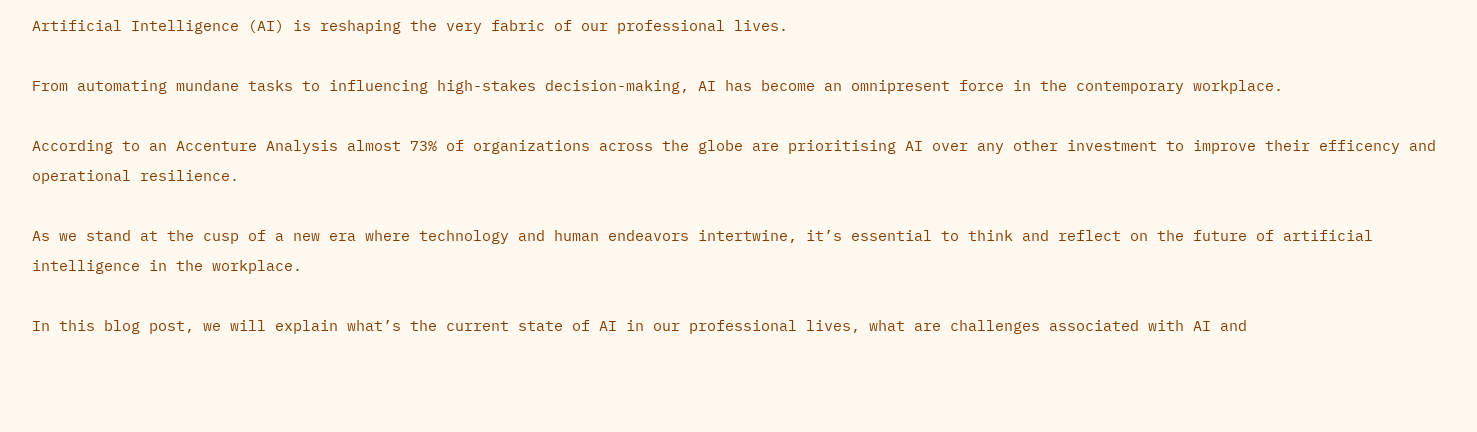Artificial Intelligence (AI) is reshaping the very fabric of our professional lives.

From automating mundane tasks to influencing high-stakes decision-making, AI has become an omnipresent force in the contemporary workplace.

According to an Accenture Analysis almost 73% of organizations across the globe are prioritising AI over any other investment to improve their efficency and operational resilience.

As we stand at the cusp of a new era where technology and human endeavors intertwine, it’s essential to think and reflect on the future of artificial intelligence in the workplace.

In this blog post, we will explain what’s the current state of AI in our professional lives, what are challenges associated with AI and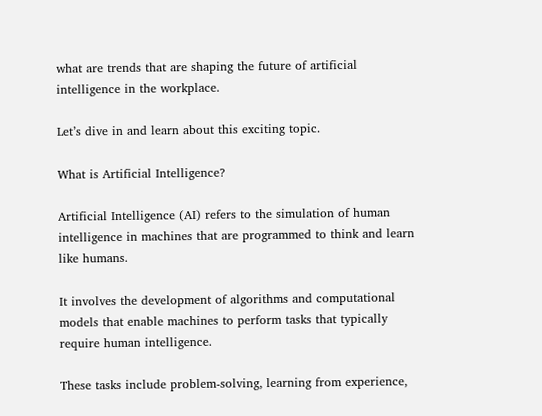what are trends that are shaping the future of artificial intelligence in the workplace.

Let’s dive in and learn about this exciting topic.

What is Artificial Intelligence?

Artificial Intelligence (AI) refers to the simulation of human intelligence in machines that are programmed to think and learn like humans.

It involves the development of algorithms and computational models that enable machines to perform tasks that typically require human intelligence.

These tasks include problem-solving, learning from experience,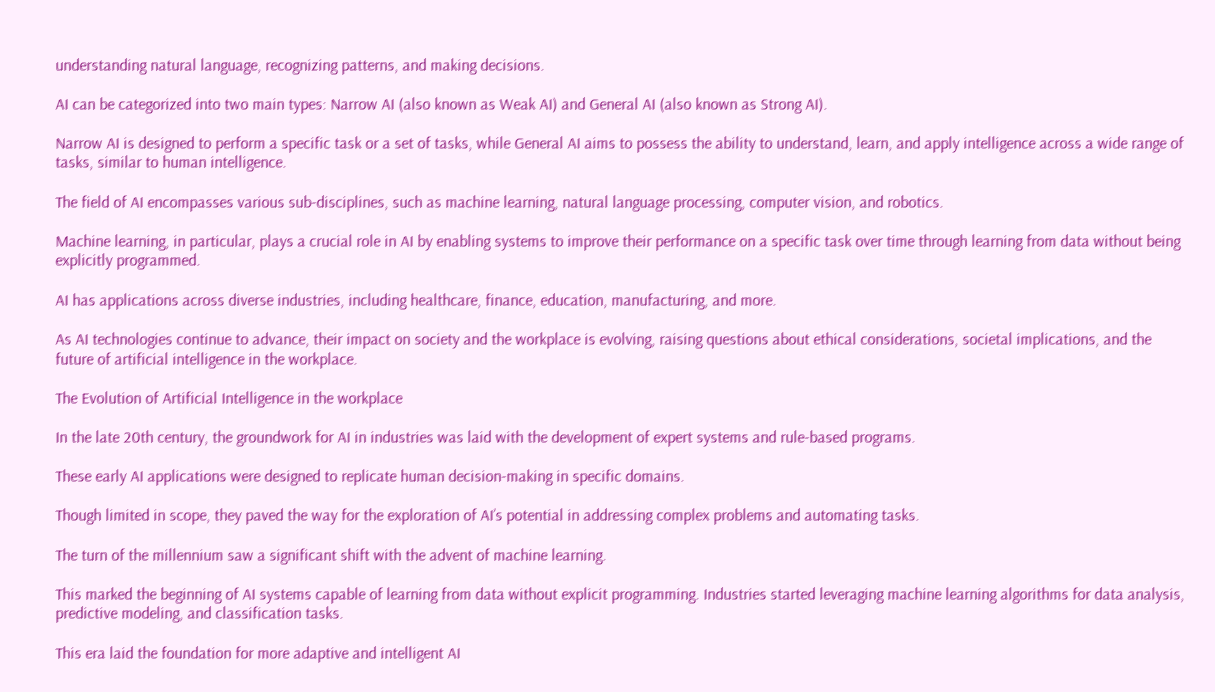understanding natural language, recognizing patterns, and making decisions.

AI can be categorized into two main types: Narrow AI (also known as Weak AI) and General AI (also known as Strong AI).

Narrow AI is designed to perform a specific task or a set of tasks, while General AI aims to possess the ability to understand, learn, and apply intelligence across a wide range of tasks, similar to human intelligence.

The field of AI encompasses various sub-disciplines, such as machine learning, natural language processing, computer vision, and robotics.

Machine learning, in particular, plays a crucial role in AI by enabling systems to improve their performance on a specific task over time through learning from data without being explicitly programmed.

AI has applications across diverse industries, including healthcare, finance, education, manufacturing, and more.

As AI technologies continue to advance, their impact on society and the workplace is evolving, raising questions about ethical considerations, societal implications, and the future of artificial intelligence in the workplace.

The Evolution of Artificial Intelligence in the workplace

In the late 20th century, the groundwork for AI in industries was laid with the development of expert systems and rule-based programs.

These early AI applications were designed to replicate human decision-making in specific domains.

Though limited in scope, they paved the way for the exploration of AI’s potential in addressing complex problems and automating tasks.

The turn of the millennium saw a significant shift with the advent of machine learning.

This marked the beginning of AI systems capable of learning from data without explicit programming. Industries started leveraging machine learning algorithms for data analysis, predictive modeling, and classification tasks.

This era laid the foundation for more adaptive and intelligent AI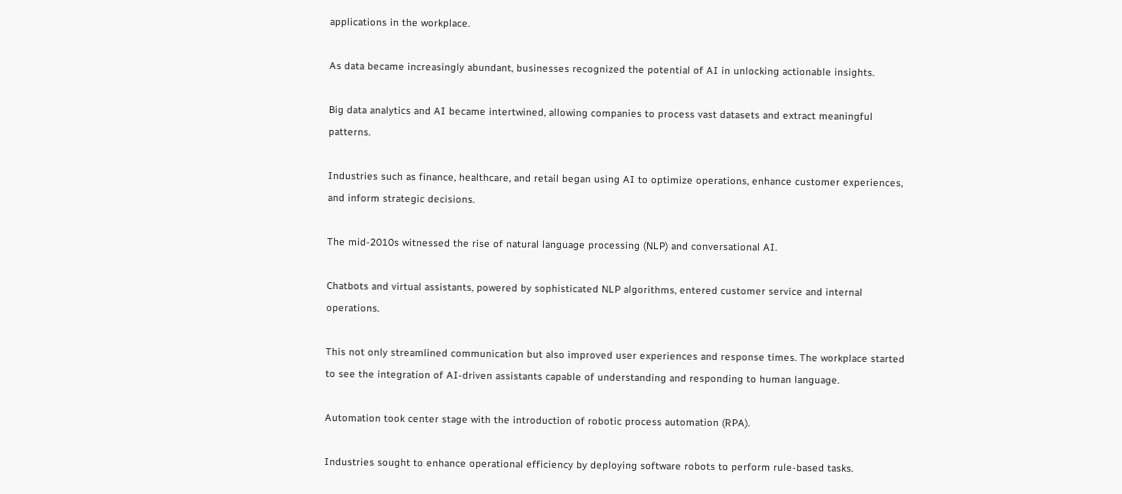applications in the workplace.

As data became increasingly abundant, businesses recognized the potential of AI in unlocking actionable insights.

Big data analytics and AI became intertwined, allowing companies to process vast datasets and extract meaningful patterns.

Industries such as finance, healthcare, and retail began using AI to optimize operations, enhance customer experiences, and inform strategic decisions.

The mid-2010s witnessed the rise of natural language processing (NLP) and conversational AI.

Chatbots and virtual assistants, powered by sophisticated NLP algorithms, entered customer service and internal operations.

This not only streamlined communication but also improved user experiences and response times. The workplace started to see the integration of AI-driven assistants capable of understanding and responding to human language.

Automation took center stage with the introduction of robotic process automation (RPA).

Industries sought to enhance operational efficiency by deploying software robots to perform rule-based tasks.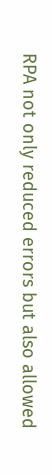RPA not only reduced errors but also allowed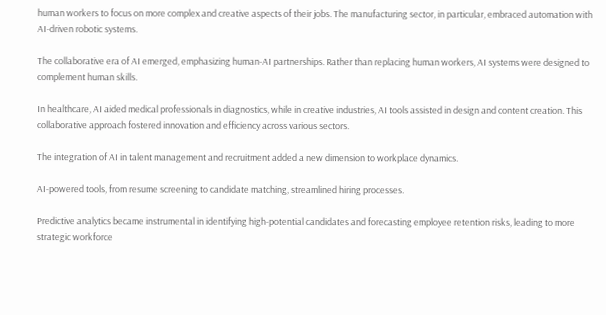human workers to focus on more complex and creative aspects of their jobs. The manufacturing sector, in particular, embraced automation with AI-driven robotic systems.

The collaborative era of AI emerged, emphasizing human-AI partnerships. Rather than replacing human workers, AI systems were designed to complement human skills.

In healthcare, AI aided medical professionals in diagnostics, while in creative industries, AI tools assisted in design and content creation. This collaborative approach fostered innovation and efficiency across various sectors.

The integration of AI in talent management and recruitment added a new dimension to workplace dynamics.

AI-powered tools, from resume screening to candidate matching, streamlined hiring processes.

Predictive analytics became instrumental in identifying high-potential candidates and forecasting employee retention risks, leading to more strategic workforce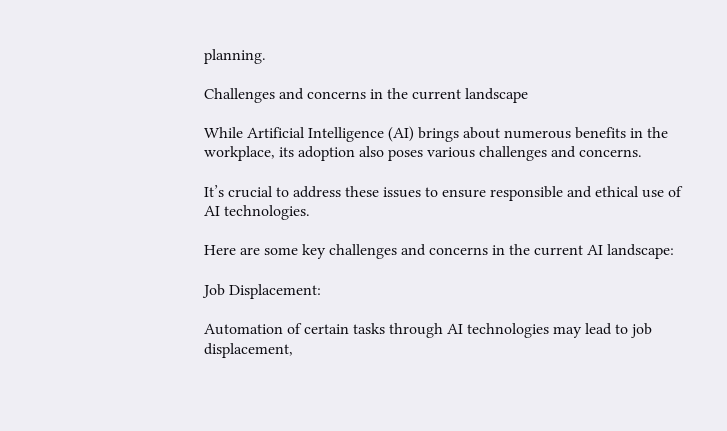planning.

Challenges and concerns in the current landscape

While Artificial Intelligence (AI) brings about numerous benefits in the workplace, its adoption also poses various challenges and concerns.

It’s crucial to address these issues to ensure responsible and ethical use of AI technologies.

Here are some key challenges and concerns in the current AI landscape:

Job Displacement:

Automation of certain tasks through AI technologies may lead to job displacement,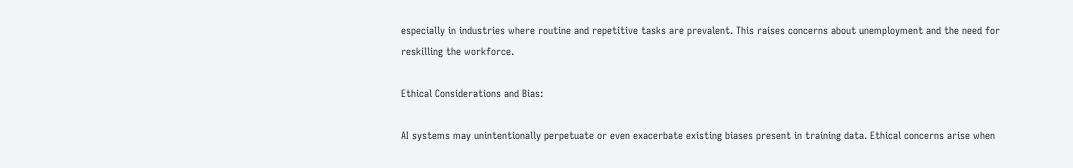especially in industries where routine and repetitive tasks are prevalent. This raises concerns about unemployment and the need for reskilling the workforce.

Ethical Considerations and Bias:

AI systems may unintentionally perpetuate or even exacerbate existing biases present in training data. Ethical concerns arise when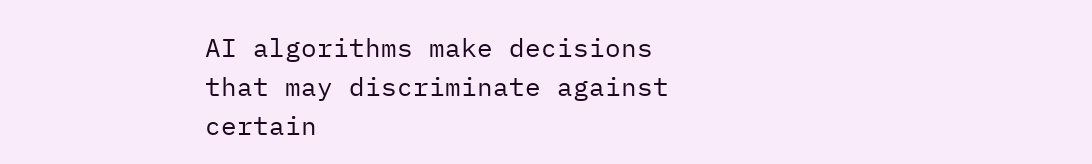AI algorithms make decisions that may discriminate against certain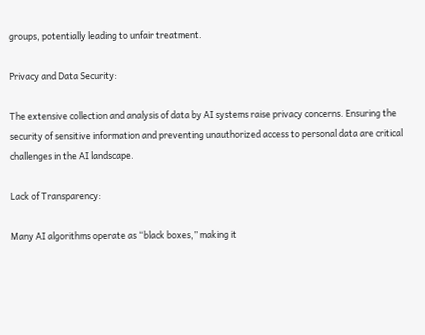groups, potentially leading to unfair treatment.

Privacy and Data Security:

The extensive collection and analysis of data by AI systems raise privacy concerns. Ensuring the security of sensitive information and preventing unauthorized access to personal data are critical challenges in the AI landscape.

Lack of Transparency:

Many AI algorithms operate as “black boxes,” making it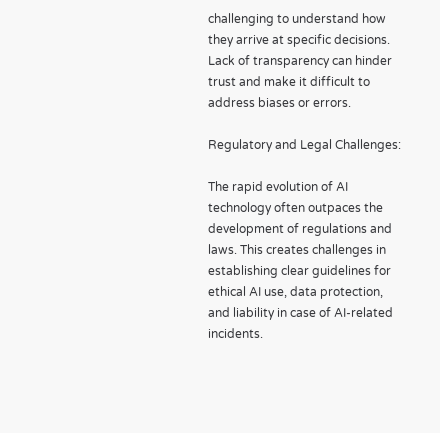challenging to understand how they arrive at specific decisions. Lack of transparency can hinder trust and make it difficult to address biases or errors.

Regulatory and Legal Challenges:

The rapid evolution of AI technology often outpaces the development of regulations and laws. This creates challenges in establishing clear guidelines for ethical AI use, data protection, and liability in case of AI-related incidents.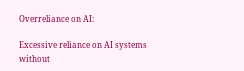Overreliance on AI:

Excessive reliance on AI systems without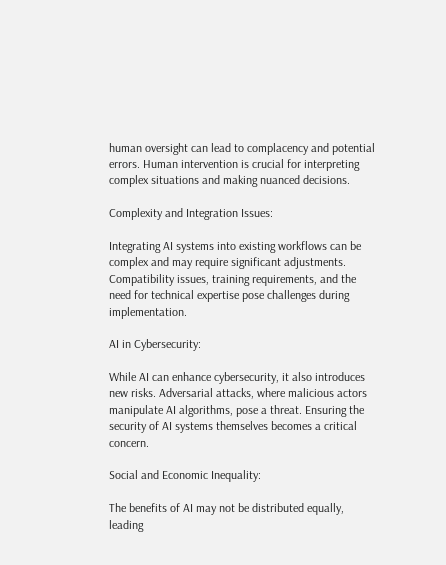human oversight can lead to complacency and potential errors. Human intervention is crucial for interpreting complex situations and making nuanced decisions.

Complexity and Integration Issues:

Integrating AI systems into existing workflows can be complex and may require significant adjustments. Compatibility issues, training requirements, and the need for technical expertise pose challenges during implementation.

AI in Cybersecurity:

While AI can enhance cybersecurity, it also introduces new risks. Adversarial attacks, where malicious actors manipulate AI algorithms, pose a threat. Ensuring the security of AI systems themselves becomes a critical concern.

Social and Economic Inequality:

The benefits of AI may not be distributed equally, leading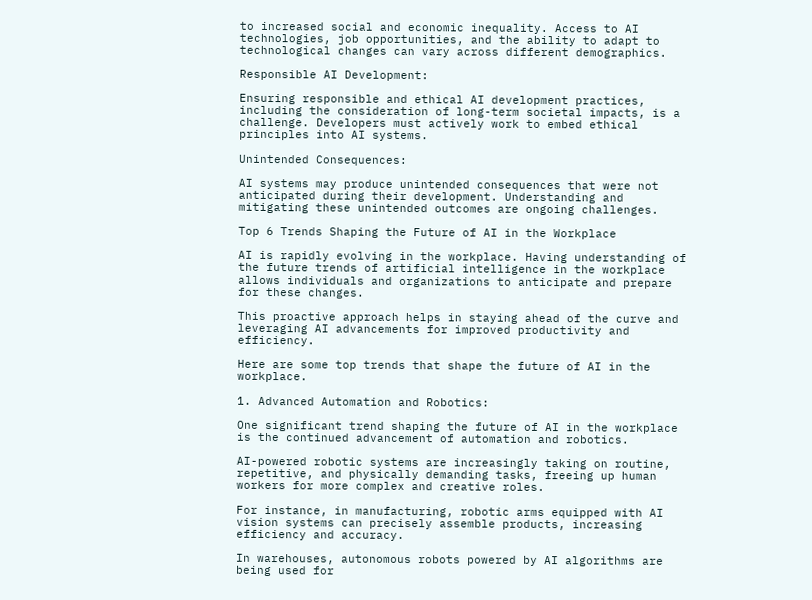to increased social and economic inequality. Access to AI technologies, job opportunities, and the ability to adapt to technological changes can vary across different demographics.

Responsible AI Development:

Ensuring responsible and ethical AI development practices, including the consideration of long-term societal impacts, is a challenge. Developers must actively work to embed ethical principles into AI systems.

Unintended Consequences:

AI systems may produce unintended consequences that were not anticipated during their development. Understanding and mitigating these unintended outcomes are ongoing challenges.

Top 6 Trends Shaping the Future of AI in the Workplace

AI is rapidly evolving in the workplace. Having understanding of the future trends of artificial intelligence in the workplace allows individuals and organizations to anticipate and prepare for these changes.

This proactive approach helps in staying ahead of the curve and leveraging AI advancements for improved productivity and efficiency.

Here are some top trends that shape the future of AI in the workplace.

1. Advanced Automation and Robotics:

One significant trend shaping the future of AI in the workplace is the continued advancement of automation and robotics.

AI-powered robotic systems are increasingly taking on routine, repetitive, and physically demanding tasks, freeing up human workers for more complex and creative roles.

For instance, in manufacturing, robotic arms equipped with AI vision systems can precisely assemble products, increasing efficiency and accuracy.

In warehouses, autonomous robots powered by AI algorithms are being used for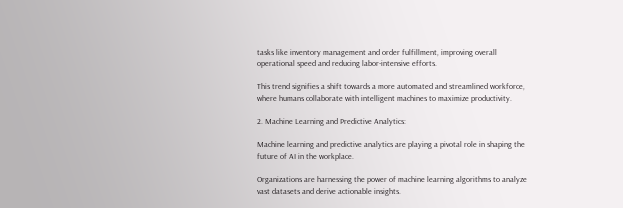tasks like inventory management and order fulfillment, improving overall operational speed and reducing labor-intensive efforts.

This trend signifies a shift towards a more automated and streamlined workforce, where humans collaborate with intelligent machines to maximize productivity.

2. Machine Learning and Predictive Analytics:

Machine learning and predictive analytics are playing a pivotal role in shaping the future of AI in the workplace.

Organizations are harnessing the power of machine learning algorithms to analyze vast datasets and derive actionable insights.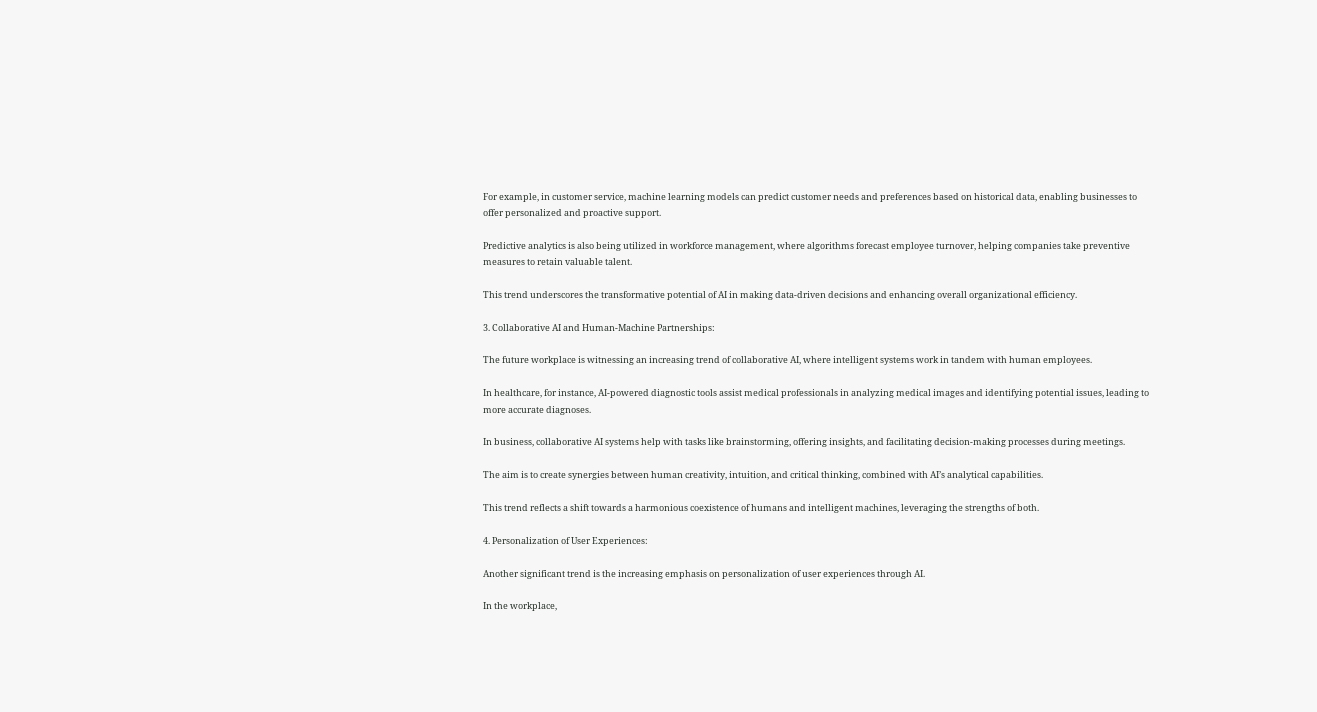For example, in customer service, machine learning models can predict customer needs and preferences based on historical data, enabling businesses to offer personalized and proactive support.

Predictive analytics is also being utilized in workforce management, where algorithms forecast employee turnover, helping companies take preventive measures to retain valuable talent.

This trend underscores the transformative potential of AI in making data-driven decisions and enhancing overall organizational efficiency.

3. Collaborative AI and Human-Machine Partnerships:

The future workplace is witnessing an increasing trend of collaborative AI, where intelligent systems work in tandem with human employees.

In healthcare, for instance, AI-powered diagnostic tools assist medical professionals in analyzing medical images and identifying potential issues, leading to more accurate diagnoses.

In business, collaborative AI systems help with tasks like brainstorming, offering insights, and facilitating decision-making processes during meetings.

The aim is to create synergies between human creativity, intuition, and critical thinking, combined with AI’s analytical capabilities.

This trend reflects a shift towards a harmonious coexistence of humans and intelligent machines, leveraging the strengths of both.

4. Personalization of User Experiences:

Another significant trend is the increasing emphasis on personalization of user experiences through AI.

In the workplace,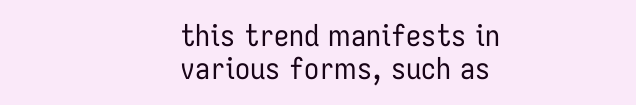this trend manifests in various forms, such as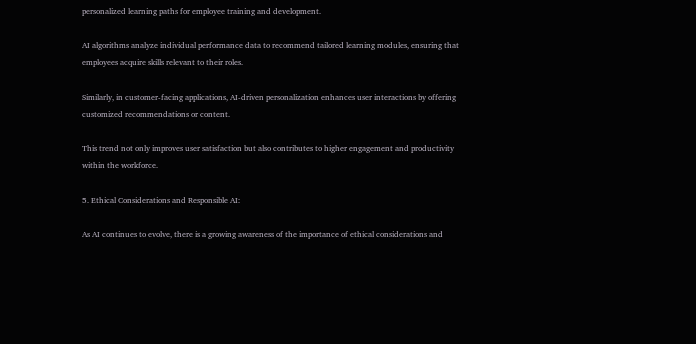personalized learning paths for employee training and development.

AI algorithms analyze individual performance data to recommend tailored learning modules, ensuring that employees acquire skills relevant to their roles.

Similarly, in customer-facing applications, AI-driven personalization enhances user interactions by offering customized recommendations or content.

This trend not only improves user satisfaction but also contributes to higher engagement and productivity within the workforce.

5. Ethical Considerations and Responsible AI:

As AI continues to evolve, there is a growing awareness of the importance of ethical considerations and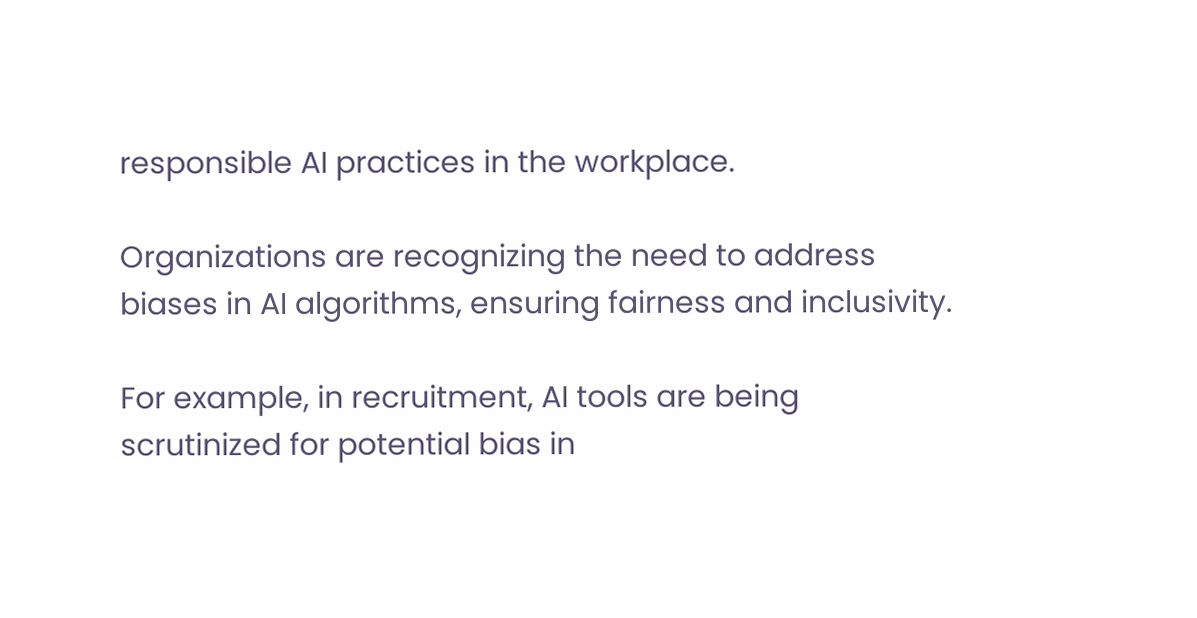responsible AI practices in the workplace.

Organizations are recognizing the need to address biases in AI algorithms, ensuring fairness and inclusivity.

For example, in recruitment, AI tools are being scrutinized for potential bias in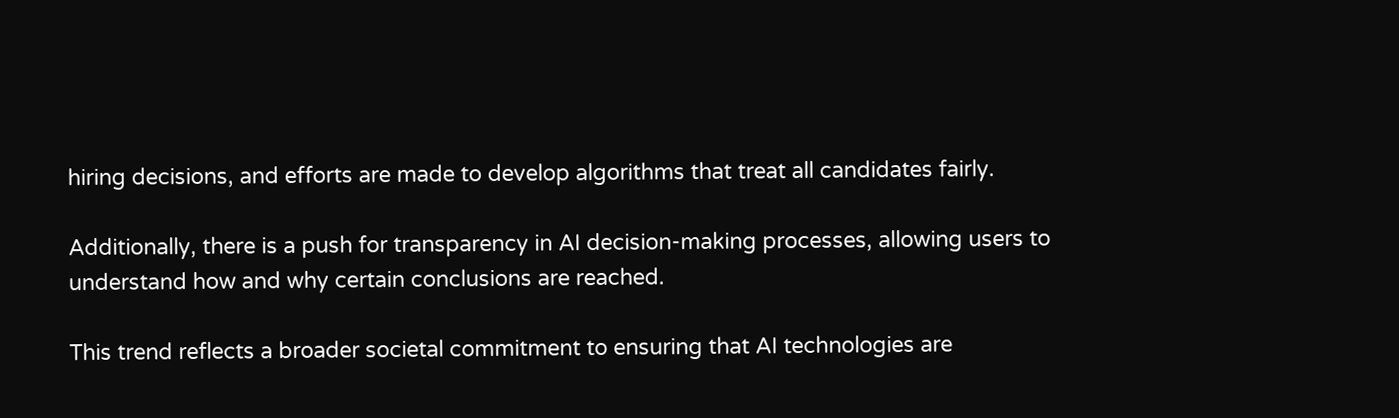hiring decisions, and efforts are made to develop algorithms that treat all candidates fairly.

Additionally, there is a push for transparency in AI decision-making processes, allowing users to understand how and why certain conclusions are reached.

This trend reflects a broader societal commitment to ensuring that AI technologies are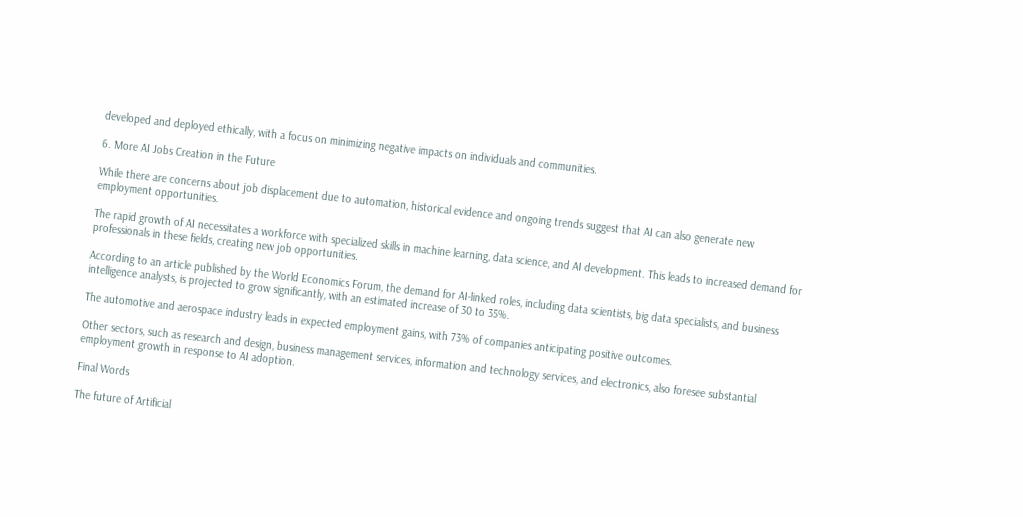developed and deployed ethically, with a focus on minimizing negative impacts on individuals and communities.

6. More AI Jobs Creation in the Future

While there are concerns about job displacement due to automation, historical evidence and ongoing trends suggest that AI can also generate new employment opportunities.

The rapid growth of AI necessitates a workforce with specialized skills in machine learning, data science, and AI development. This leads to increased demand for professionals in these fields, creating new job opportunities.

According to an article published by the World Economics Forum, the demand for AI-linked roles, including data scientists, big data specialists, and business intelligence analysts, is projected to grow significantly, with an estimated increase of 30 to 35%.

The automotive and aerospace industry leads in expected employment gains, with 73% of companies anticipating positive outcomes.

Other sectors, such as research and design, business management services, information and technology services, and electronics, also foresee substantial employment growth in response to AI adoption.

Final Words

The future of Artificial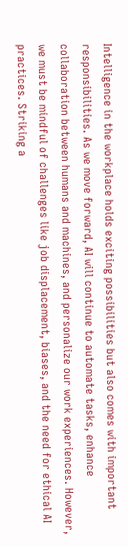Intelligence in the workplace holds exciting possibilities but also comes with important responsibilities. As we move forward, AI will continue to automate tasks, enhance collaboration between humans and machines, and personalize our work experiences. However, we must be mindful of challenges like job displacement, biases, and the need for ethical AI practices. Striking a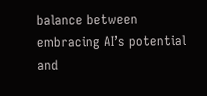balance between embracing AI’s potential and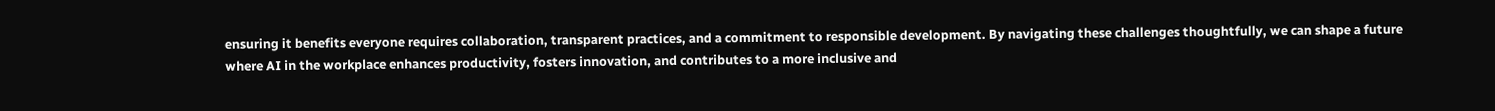ensuring it benefits everyone requires collaboration, transparent practices, and a commitment to responsible development. By navigating these challenges thoughtfully, we can shape a future where AI in the workplace enhances productivity, fosters innovation, and contributes to a more inclusive and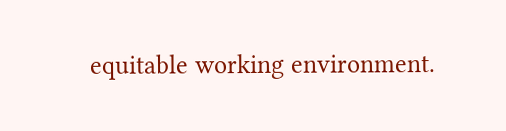equitable working environment.